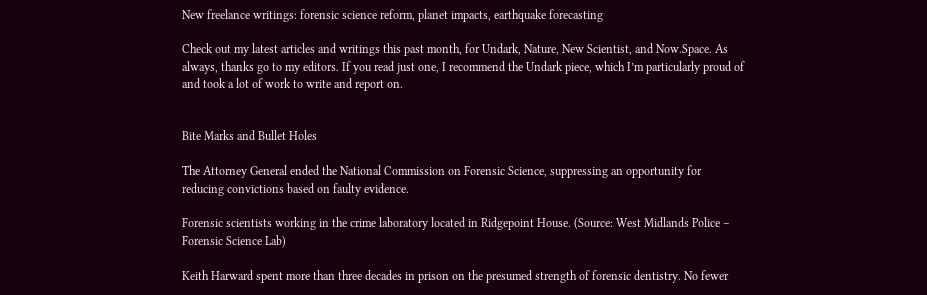New freelance writings: forensic science reform, planet impacts, earthquake forecasting

Check out my latest articles and writings this past month, for Undark, Nature, New Scientist, and Now.Space. As always, thanks go to my editors. If you read just one, I recommend the Undark piece, which I’m particularly proud of and took a lot of work to write and report on.


Bite Marks and Bullet Holes

The Attorney General ended the National Commission on Forensic Science, suppressing an opportunity for reducing convictions based on faulty evidence.

Forensic scientists working in the crime laboratory located in Ridgepoint House. (Source: West Midlands Police – Forensic Science Lab)

Keith Harward spent more than three decades in prison on the presumed strength of forensic dentistry. No fewer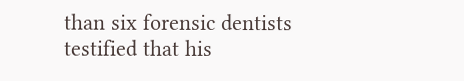than six forensic dentists testified that his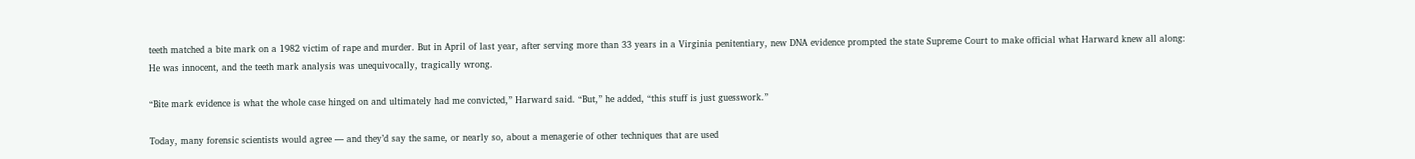teeth matched a bite mark on a 1982 victim of rape and murder. But in April of last year, after serving more than 33 years in a Virginia penitentiary, new DNA evidence prompted the state Supreme Court to make official what Harward knew all along: He was innocent, and the teeth mark analysis was unequivocally, tragically wrong.

“Bite mark evidence is what the whole case hinged on and ultimately had me convicted,” Harward said. “But,” he added, “this stuff is just guesswork.”

Today, many forensic scientists would agree — and they’d say the same, or nearly so, about a menagerie of other techniques that are used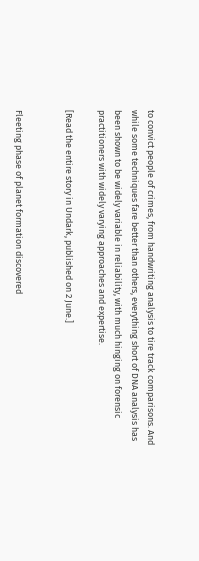to convict people of crimes, from handwriting analysis to tire track comparisons. And while some techniques fare better than others, everything short of DNA analysis has been shown to be widely variable in reliability, with much hinging on forensic practitioners with widely varying approaches and expertise.

[Read the entire story in Undark, published on 2 June.]


Fleeting phase of planet formation discovered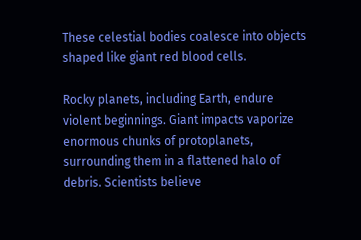These celestial bodies coalesce into objects shaped like giant red blood cells.

Rocky planets, including Earth, endure violent beginnings. Giant impacts vaporize enormous chunks of protoplanets, surrounding them in a flattened halo of debris. Scientists believe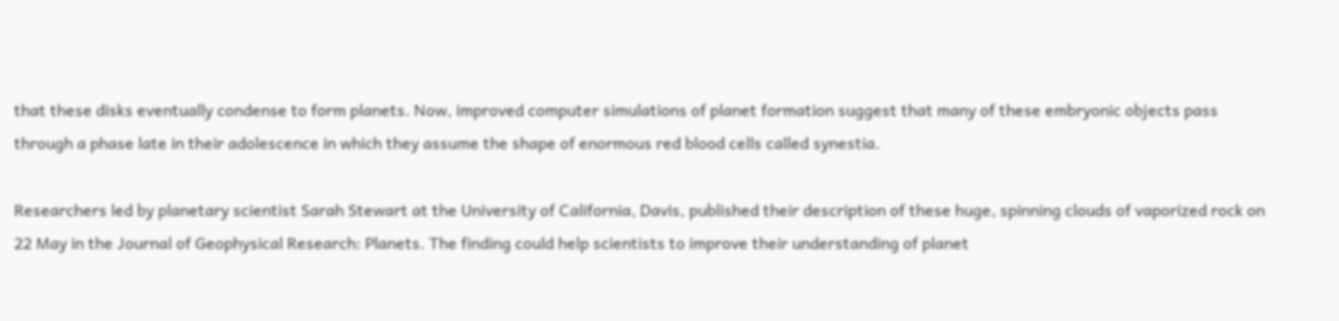that these disks eventually condense to form planets. Now, improved computer simulations of planet formation suggest that many of these embryonic objects pass through a phase late in their adolescence in which they assume the shape of enormous red blood cells called synestia.

Researchers led by planetary scientist Sarah Stewart at the University of California, Davis, published their description of these huge, spinning clouds of vaporized rock on 22 May in the Journal of Geophysical Research: Planets. The finding could help scientists to improve their understanding of planet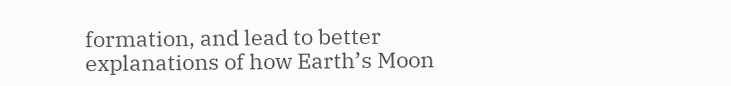formation, and lead to better explanations of how Earth’s Moon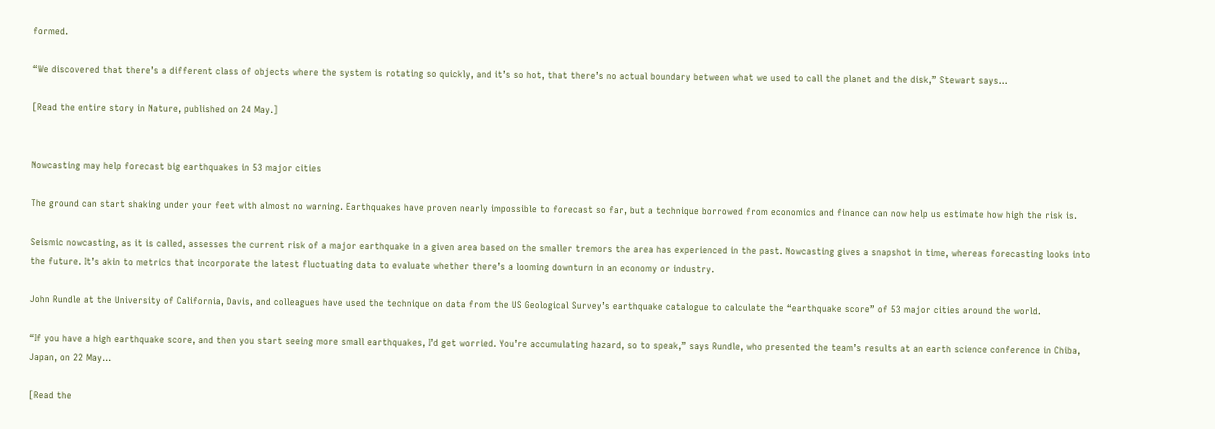formed.

“We discovered that there’s a different class of objects where the system is rotating so quickly, and it’s so hot, that there’s no actual boundary between what we used to call the planet and the disk,” Stewart says…

[Read the entire story in Nature, published on 24 May.]


Nowcasting may help forecast big earthquakes in 53 major cities

The ground can start shaking under your feet with almost no warning. Earthquakes have proven nearly impossible to forecast so far, but a technique borrowed from economics and finance can now help us estimate how high the risk is.

Seismic nowcasting, as it is called, assesses the current risk of a major earthquake in a given area based on the smaller tremors the area has experienced in the past. Nowcasting gives a snapshot in time, whereas forecasting looks into the future. It’s akin to metrics that incorporate the latest fluctuating data to evaluate whether there’s a looming downturn in an economy or industry.

John Rundle at the University of California, Davis, and colleagues have used the technique on data from the US Geological Survey’s earthquake catalogue to calculate the “earthquake score” of 53 major cities around the world.

“If you have a high earthquake score, and then you start seeing more small earthquakes, I’d get worried. You’re accumulating hazard, so to speak,” says Rundle, who presented the team’s results at an earth science conference in Chiba, Japan, on 22 May…

[Read the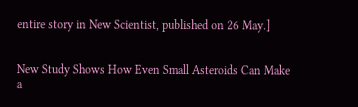entire story in New Scientist, published on 26 May.]


New Study Shows How Even Small Asteroids Can Make a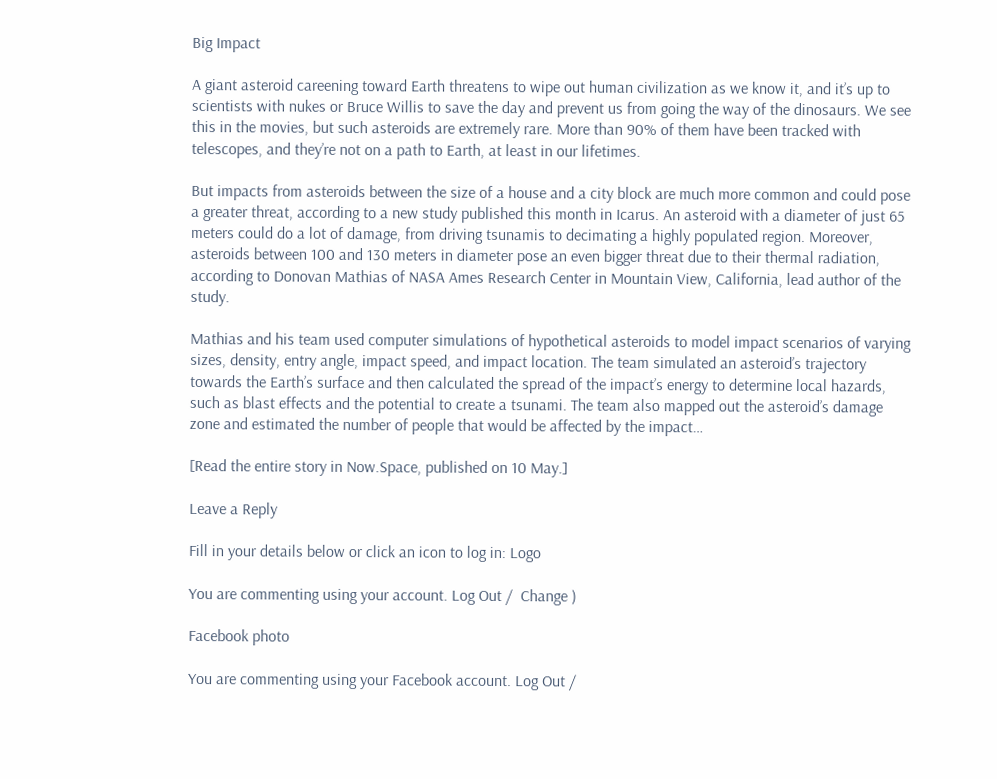Big Impact

A giant asteroid careening toward Earth threatens to wipe out human civilization as we know it, and it’s up to scientists with nukes or Bruce Willis to save the day and prevent us from going the way of the dinosaurs. We see this in the movies, but such asteroids are extremely rare. More than 90% of them have been tracked with telescopes, and they’re not on a path to Earth, at least in our lifetimes.

But impacts from asteroids between the size of a house and a city block are much more common and could pose a greater threat, according to a new study published this month in Icarus. An asteroid with a diameter of just 65 meters could do a lot of damage, from driving tsunamis to decimating a highly populated region. Moreover, asteroids between 100 and 130 meters in diameter pose an even bigger threat due to their thermal radiation, according to Donovan Mathias of NASA Ames Research Center in Mountain View, California, lead author of the study.

Mathias and his team used computer simulations of hypothetical asteroids to model impact scenarios of varying sizes, density, entry angle, impact speed, and impact location. The team simulated an asteroid’s trajectory towards the Earth’s surface and then calculated the spread of the impact’s energy to determine local hazards, such as blast effects and the potential to create a tsunami. The team also mapped out the asteroid’s damage zone and estimated the number of people that would be affected by the impact…

[Read the entire story in Now.Space, published on 10 May.]

Leave a Reply

Fill in your details below or click an icon to log in: Logo

You are commenting using your account. Log Out /  Change )

Facebook photo

You are commenting using your Facebook account. Log Out /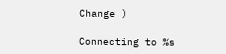Change )

Connecting to %s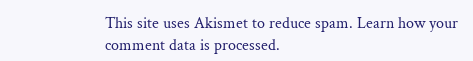This site uses Akismet to reduce spam. Learn how your comment data is processed.